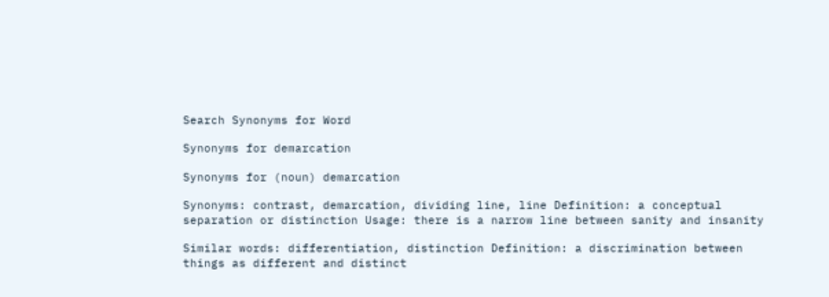Search Synonyms for Word

Synonyms for demarcation

Synonyms for (noun) demarcation

Synonyms: contrast, demarcation, dividing line, line Definition: a conceptual separation or distinction Usage: there is a narrow line between sanity and insanity

Similar words: differentiation, distinction Definition: a discrimination between things as different and distinct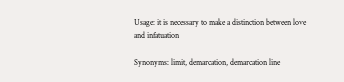Usage: it is necessary to make a distinction between love and infatuation

Synonyms: limit, demarcation, demarcation line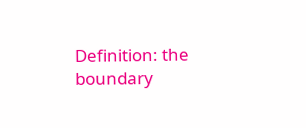Definition: the boundary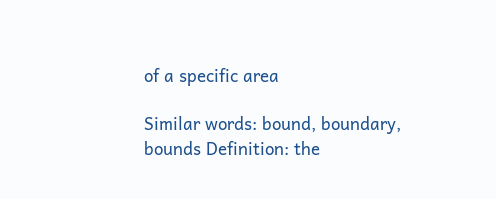of a specific area

Similar words: bound, boundary, bounds Definition: the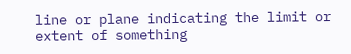line or plane indicating the limit or extent of something